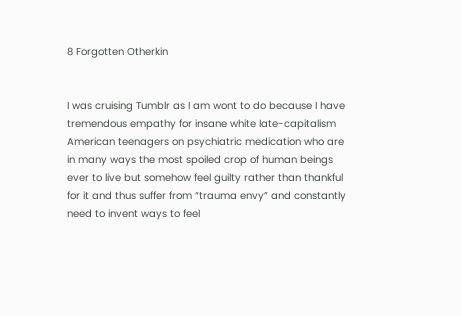8 Forgotten Otherkin


I was cruising Tumblr as I am wont to do because I have tremendous empathy for insane white late-capitalism American teenagers on psychiatric medication who are in many ways the most spoiled crop of human beings ever to live but somehow feel guilty rather than thankful for it and thus suffer from “trauma envy” and constantly need to invent ways to feel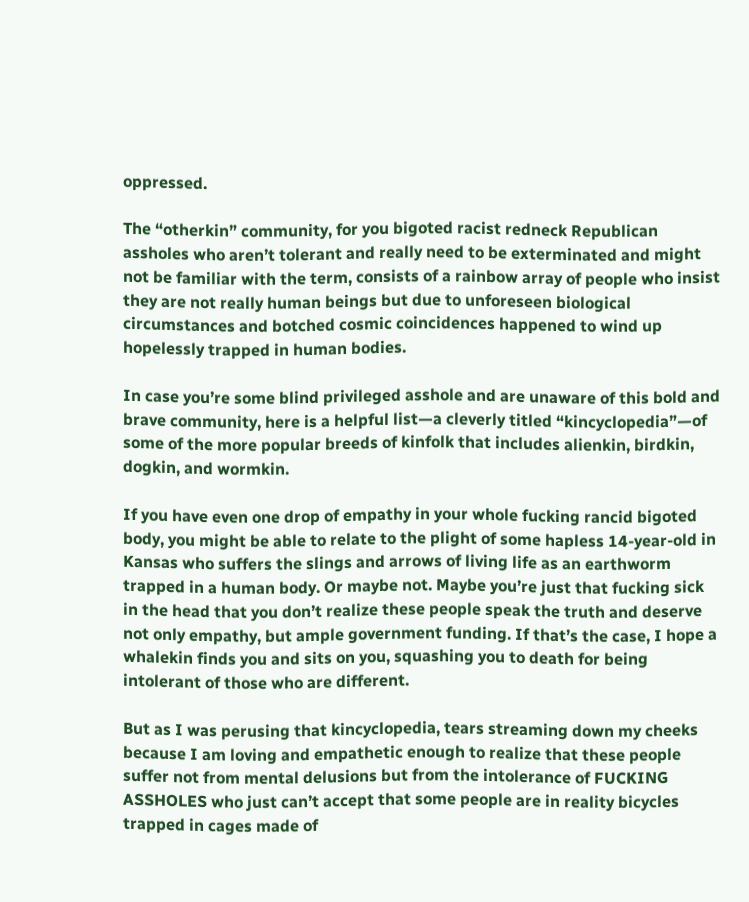oppressed.

The “otherkin” community, for you bigoted racist redneck Republican assholes who aren’t tolerant and really need to be exterminated and might not be familiar with the term, consists of a rainbow array of people who insist they are not really human beings but due to unforeseen biological circumstances and botched cosmic coincidences happened to wind up hopelessly trapped in human bodies.

In case you’re some blind privileged asshole and are unaware of this bold and brave community, here is a helpful list—a cleverly titled “kincyclopedia”—of some of the more popular breeds of kinfolk that includes alienkin, birdkin, dogkin, and wormkin.

If you have even one drop of empathy in your whole fucking rancid bigoted body, you might be able to relate to the plight of some hapless 14-year-old in Kansas who suffers the slings and arrows of living life as an earthworm trapped in a human body. Or maybe not. Maybe you’re just that fucking sick in the head that you don’t realize these people speak the truth and deserve not only empathy, but ample government funding. If that’s the case, I hope a whalekin finds you and sits on you, squashing you to death for being intolerant of those who are different.

But as I was perusing that kincyclopedia, tears streaming down my cheeks because I am loving and empathetic enough to realize that these people suffer not from mental delusions but from the intolerance of FUCKING ASSHOLES who just can’t accept that some people are in reality bicycles trapped in cages made of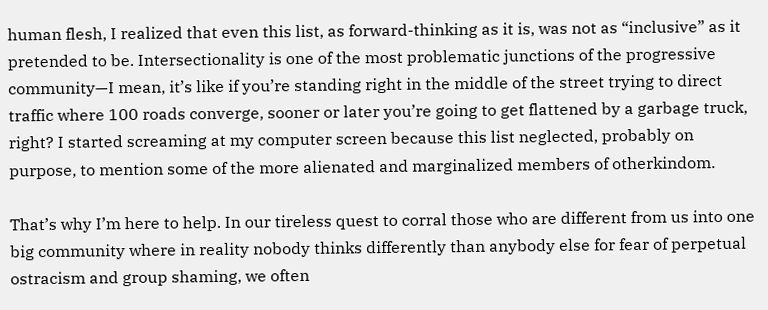human flesh, I realized that even this list, as forward-thinking as it is, was not as “inclusive” as it pretended to be. Intersectionality is one of the most problematic junctions of the progressive community—I mean, it’s like if you’re standing right in the middle of the street trying to direct traffic where 100 roads converge, sooner or later you’re going to get flattened by a garbage truck, right? I started screaming at my computer screen because this list neglected, probably on purpose, to mention some of the more alienated and marginalized members of otherkindom.

That’s why I’m here to help. In our tireless quest to corral those who are different from us into one big community where in reality nobody thinks differently than anybody else for fear of perpetual ostracism and group shaming, we often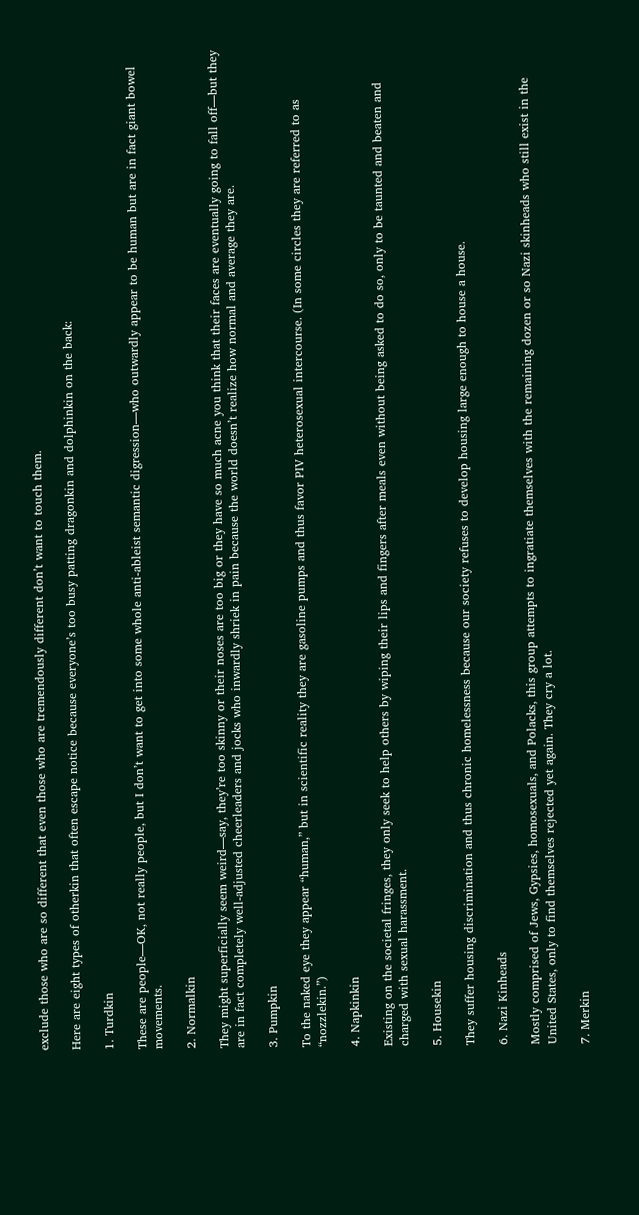exclude those who are so different that even those who are tremendously different don’t want to touch them.

Here are eight types of otherkin that often escape notice because everyone’s too busy patting dragonkin and dolphinkin on the back:

1. Turdkin

These are people—OK, not really people, but I don’t want to get into some whole anti-ableist semantic digression—who outwardly appear to be human but are in fact giant bowel movements.

2. Normalkin

They might superficially seem weird—say, they’re too skinny or their noses are too big or they have so much acne you think that their faces are eventually going to fall off—but they are in fact completely well-adjusted cheerleaders and jocks who inwardly shriek in pain because the world doesn’t realize how normal and average they are.

3. Pumpkin

To the naked eye they appear “human,” but in scientific reality they are gasoline pumps and thus favor PIV heterosexual intercourse. (In some circles they are referred to as “nozzlekin.”)

4. Napkinkin

Existing on the societal fringes, they only seek to help others by wiping their lips and fingers after meals even without being asked to do so, only to be taunted and beaten and charged with sexual harassment.

5. Housekin

They suffer housing discrimination and thus chronic homelessness because our society refuses to develop housing large enough to house a house.

6. Nazi Kinheads

Mostly comprised of Jews, Gypsies, homosexuals, and Polacks, this group attempts to ingratiate themselves with the remaining dozen or so Nazi skinheads who still exist in the United States, only to find themselves rejected yet again. They cry a lot.

7. Merkin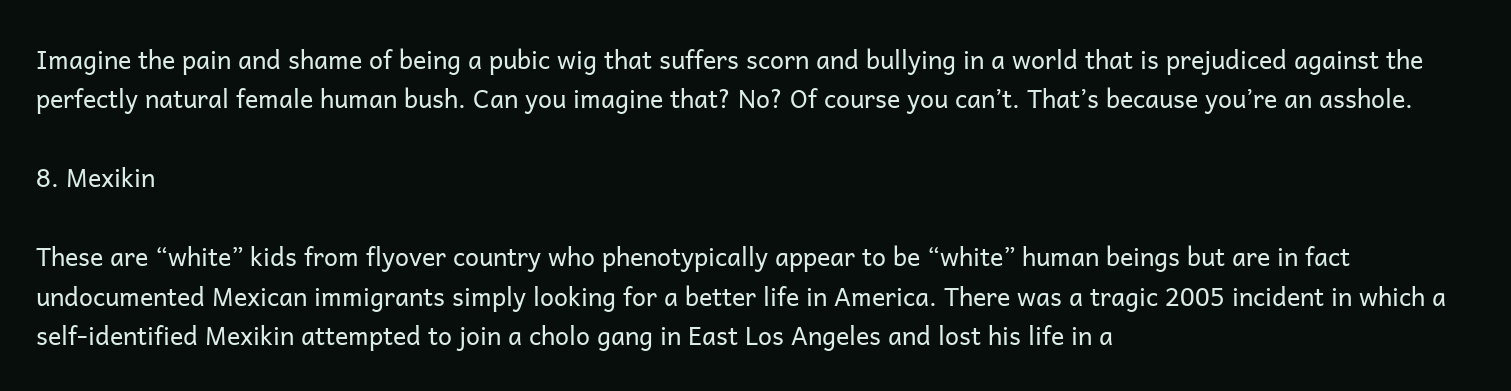Imagine the pain and shame of being a pubic wig that suffers scorn and bullying in a world that is prejudiced against the perfectly natural female human bush. Can you imagine that? No? Of course you can’t. That’s because you’re an asshole.

8. Mexikin

These are “white” kids from flyover country who phenotypically appear to be “white” human beings but are in fact undocumented Mexican immigrants simply looking for a better life in America. There was a tragic 2005 incident in which a self-identified Mexikin attempted to join a cholo gang in East Los Angeles and lost his life in a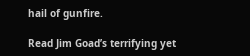hail of gunfire.

Read Jim Goad’s terrifying yet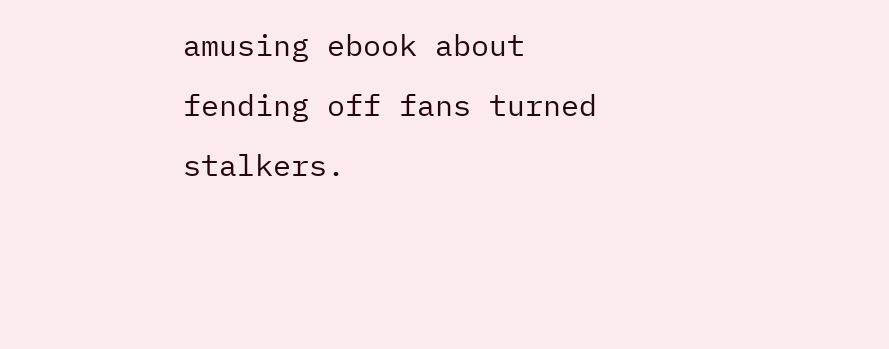amusing ebook about fending off fans turned stalkers.